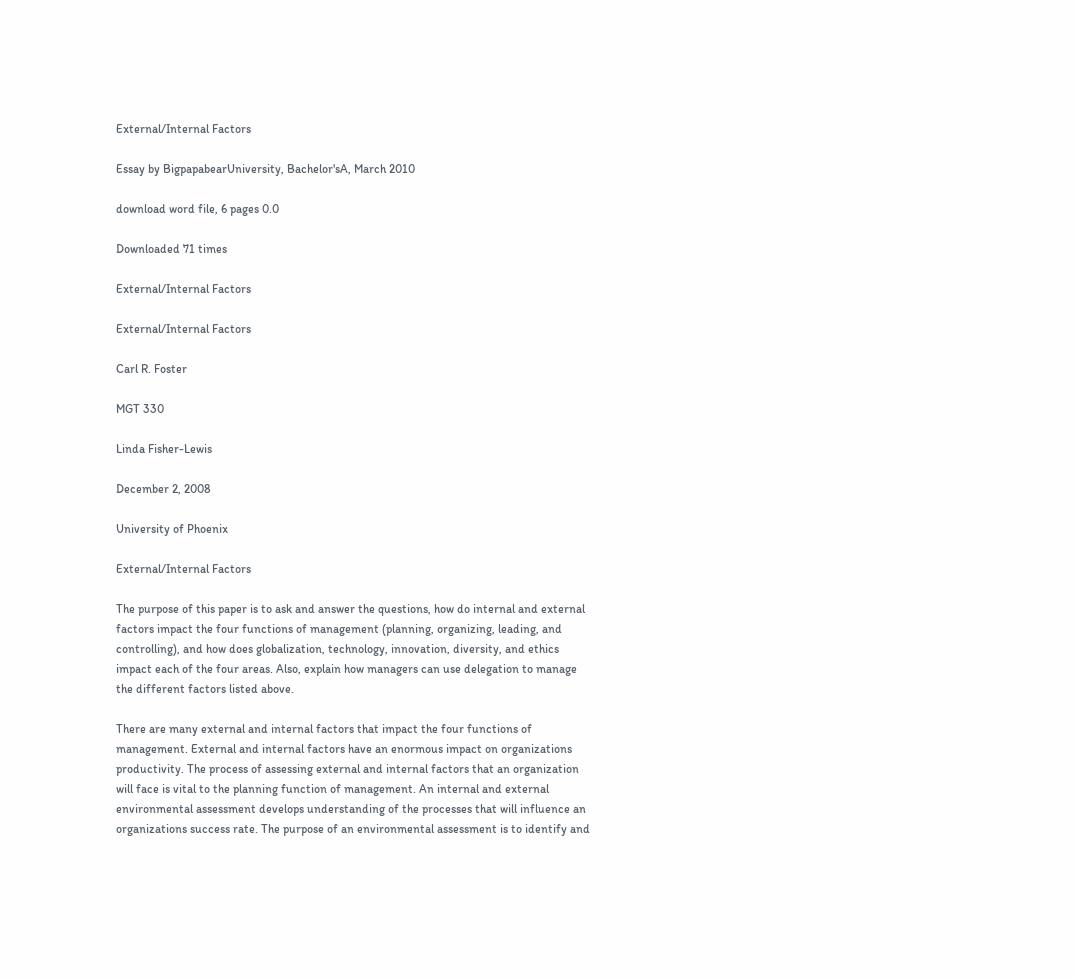External/Internal Factors

Essay by BigpapabearUniversity, Bachelor'sA, March 2010

download word file, 6 pages 0.0

Downloaded 71 times

External/Internal Factors

External/Internal Factors

Carl R. Foster

MGT 330

Linda Fisher-Lewis

December 2, 2008

University of Phoenix

External/Internal Factors

The purpose of this paper is to ask and answer the questions, how do internal and external factors impact the four functions of management (planning, organizing, leading, and controlling), and how does globalization, technology, innovation, diversity, and ethics impact each of the four areas. Also, explain how managers can use delegation to manage the different factors listed above.

There are many external and internal factors that impact the four functions of management. External and internal factors have an enormous impact on organizations productivity. The process of assessing external and internal factors that an organization will face is vital to the planning function of management. An internal and external environmental assessment develops understanding of the processes that will influence an organizations success rate. The purpose of an environmental assessment is to identify and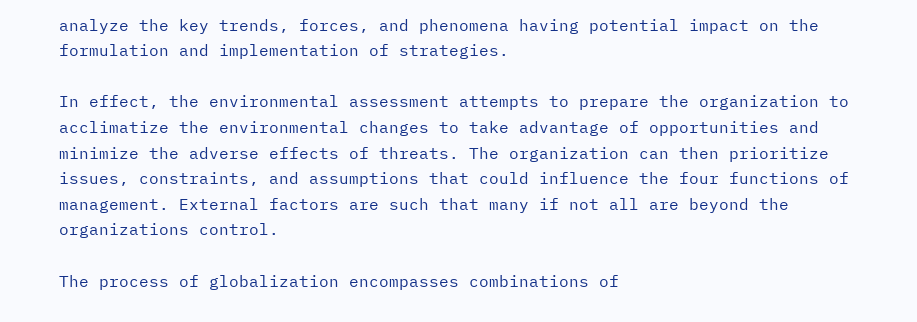analyze the key trends, forces, and phenomena having potential impact on the formulation and implementation of strategies.

In effect, the environmental assessment attempts to prepare the organization to acclimatize the environmental changes to take advantage of opportunities and minimize the adverse effects of threats. The organization can then prioritize issues, constraints, and assumptions that could influence the four functions of management. External factors are such that many if not all are beyond the organizations control.

The process of globalization encompasses combinations of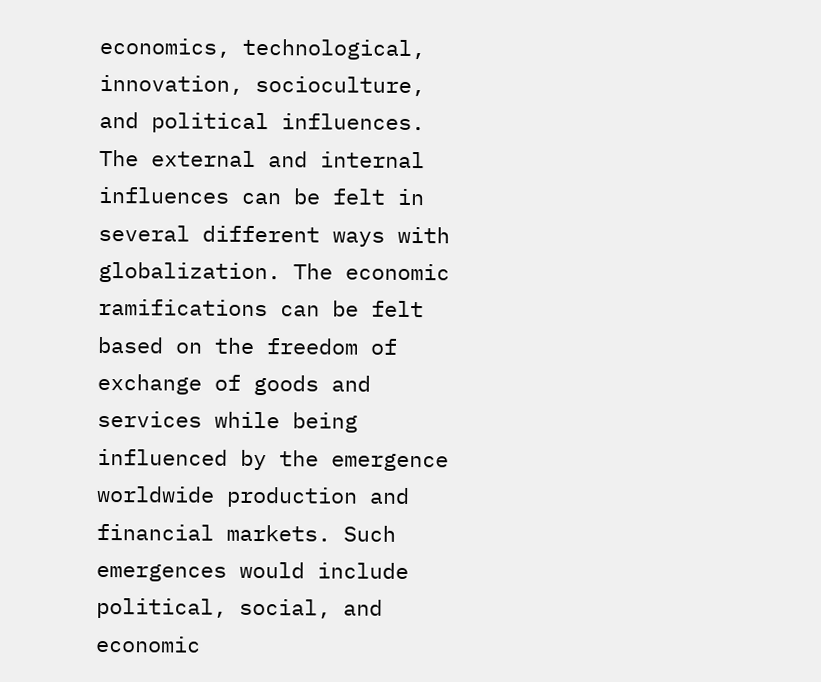economics, technological, innovation, socioculture, and political influences. The external and internal influences can be felt in several different ways with globalization. The economic ramifications can be felt based on the freedom of exchange of goods and services while being influenced by the emergence worldwide production and financial markets. Such emergences would include political, social, and economic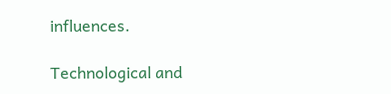influences.

Technological and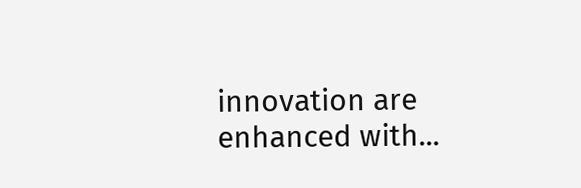innovation are enhanced with...